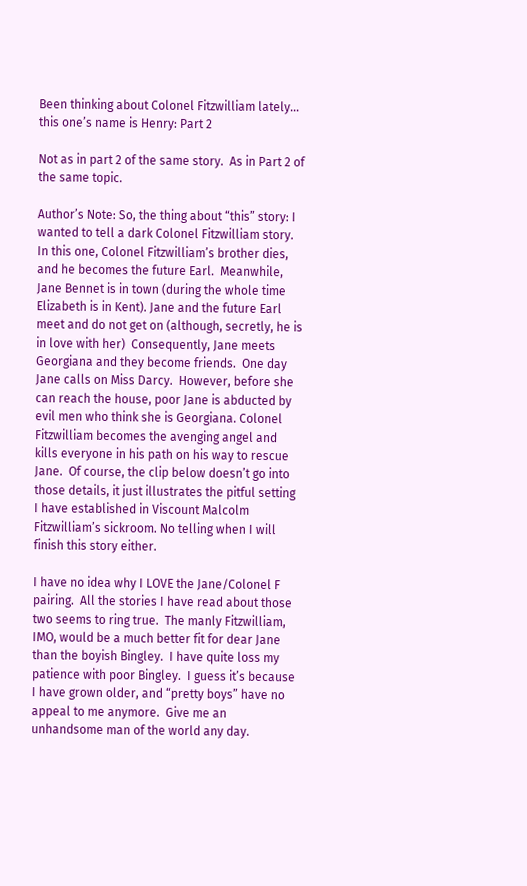Been thinking about Colonel Fitzwilliam lately… this one’s name is Henry: Part 2

Not as in part 2 of the same story.  As in Part 2 of the same topic.

Author’s Note: So, the thing about “this” story: I wanted to tell a dark Colonel Fitzwilliam story.  In this one, Colonel Fitzwilliam’s brother dies, and he becomes the future Earl.  Meanwhile, Jane Bennet is in town (during the whole time Elizabeth is in Kent). Jane and the future Earl meet and do not get on (although, secretly, he is in love with her)  Consequently, Jane meets Georgiana and they become friends.  One day Jane calls on Miss Darcy.  However, before she can reach the house, poor Jane is abducted by evil men who think she is Georgiana. Colonel Fitzwilliam becomes the avenging angel and kills everyone in his path on his way to rescue Jane.  Of course, the clip below doesn’t go into those details, it just illustrates the pitful setting I have established in Viscount Malcolm Fitzwilliam’s sickroom. No telling when I will finish this story either.

I have no idea why I LOVE the Jane/Colonel F pairing.  All the stories I have read about those two seems to ring true.  The manly Fitzwilliam, IMO, would be a much better fit for dear Jane than the boyish Bingley.  I have quite loss my patience with poor Bingley.  I guess it’s because I have grown older, and “pretty boys” have no appeal to me anymore.  Give me an unhandsome man of the world any day.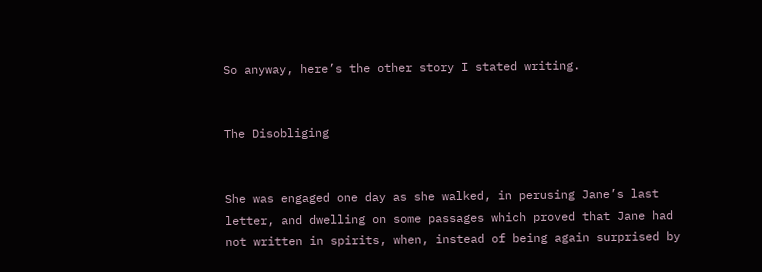So anyway, here’s the other story I stated writing.


The Disobliging


She was engaged one day as she walked, in perusing Jane’s last letter, and dwelling on some passages which proved that Jane had not written in spirits, when, instead of being again surprised by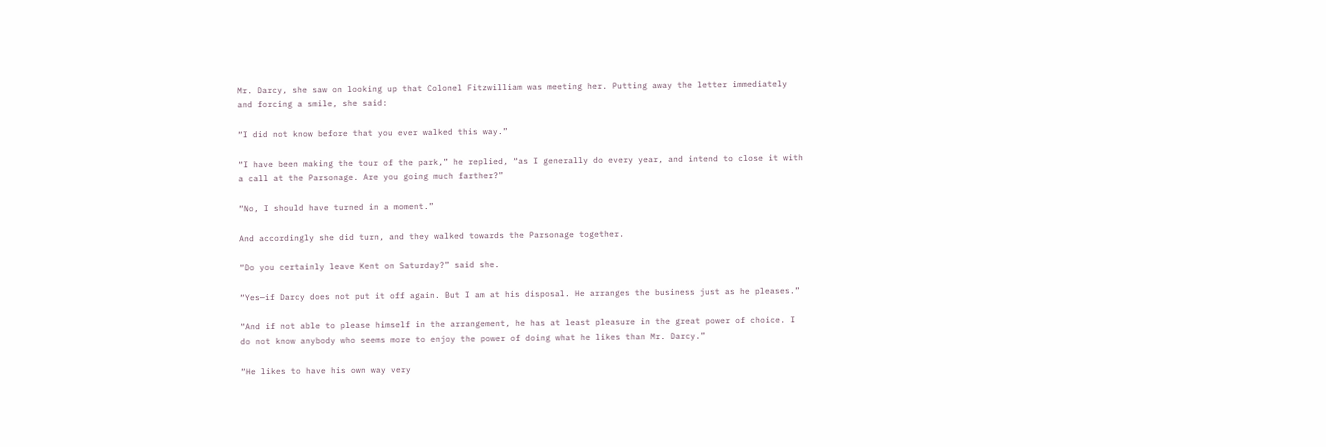Mr. Darcy, she saw on looking up that Colonel Fitzwilliam was meeting her. Putting away the letter immediately and forcing a smile, she said:

“I did not know before that you ever walked this way.”

“I have been making the tour of the park,” he replied, “as I generally do every year, and intend to close it with a call at the Parsonage. Are you going much farther?”

“No, I should have turned in a moment.”

And accordingly she did turn, and they walked towards the Parsonage together.

“Do you certainly leave Kent on Saturday?” said she.

“Yes—if Darcy does not put it off again. But I am at his disposal. He arranges the business just as he pleases.”

“And if not able to please himself in the arrangement, he has at least pleasure in the great power of choice. I do not know anybody who seems more to enjoy the power of doing what he likes than Mr. Darcy.”

“He likes to have his own way very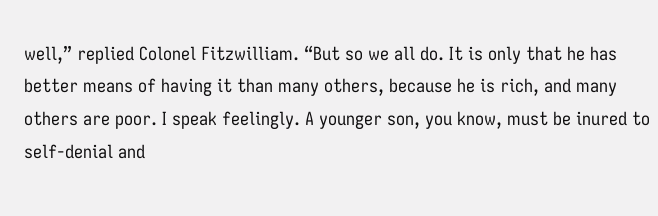well,” replied Colonel Fitzwilliam. “But so we all do. It is only that he has better means of having it than many others, because he is rich, and many others are poor. I speak feelingly. A younger son, you know, must be inured to self-denial and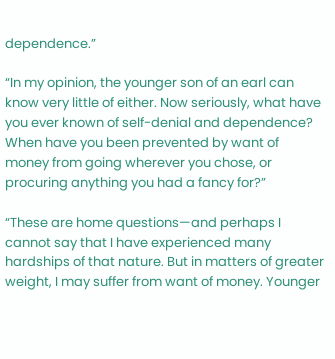dependence.”

“In my opinion, the younger son of an earl can know very little of either. Now seriously, what have you ever known of self-denial and dependence? When have you been prevented by want of money from going wherever you chose, or procuring anything you had a fancy for?”

“These are home questions—and perhaps I cannot say that I have experienced many hardships of that nature. But in matters of greater weight, I may suffer from want of money. Younger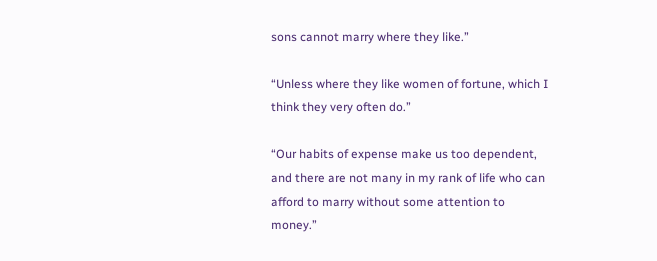sons cannot marry where they like.”

“Unless where they like women of fortune, which I think they very often do.”

“Our habits of expense make us too dependent, and there are not many in my rank of life who can afford to marry without some attention to money.”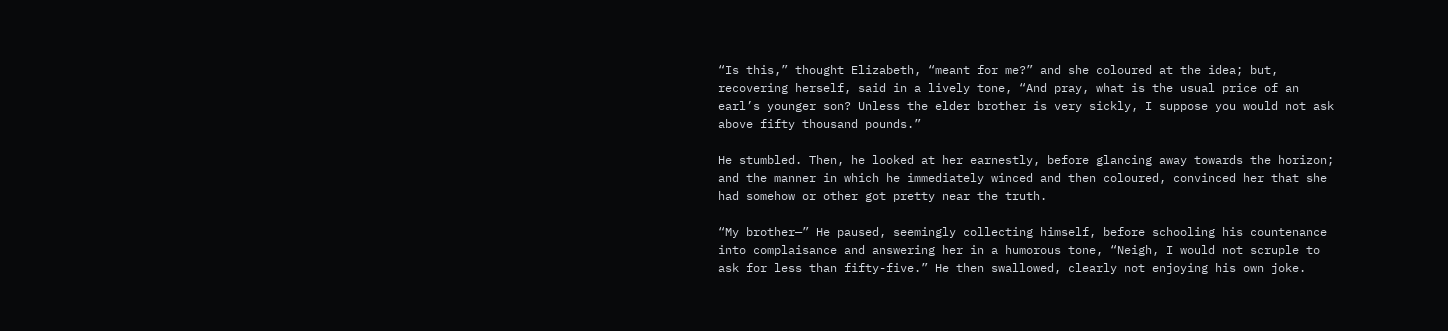“Is this,” thought Elizabeth, “meant for me?” and she coloured at the idea; but, recovering herself, said in a lively tone, “And pray, what is the usual price of an earl’s younger son? Unless the elder brother is very sickly, I suppose you would not ask above fifty thousand pounds.”

He stumbled. Then, he looked at her earnestly, before glancing away towards the horizon; and the manner in which he immediately winced and then coloured, convinced her that she had somehow or other got pretty near the truth.

“My brother—” He paused, seemingly collecting himself, before schooling his countenance into complaisance and answering her in a humorous tone, “Neigh, I would not scruple to ask for less than fifty-five.” He then swallowed, clearly not enjoying his own joke.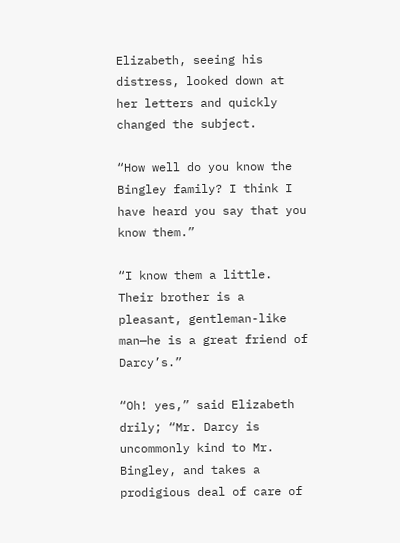Elizabeth, seeing his distress, looked down at her letters and quickly changed the subject.

“How well do you know the Bingley family? I think I have heard you say that you know them.”

“I know them a little. Their brother is a pleasant, gentleman-like man—he is a great friend of Darcy’s.”

“Oh! yes,” said Elizabeth drily; “Mr. Darcy is uncommonly kind to Mr. Bingley, and takes a prodigious deal of care of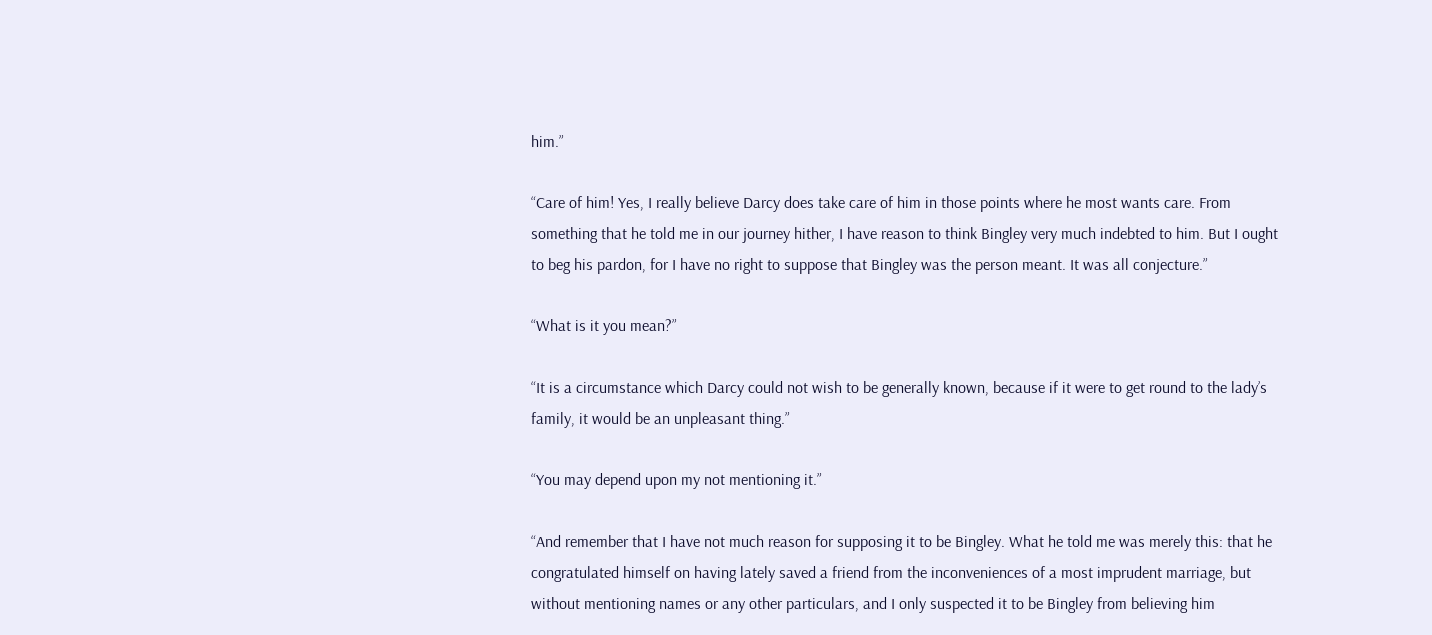him.”

“Care of him! Yes, I really believe Darcy does take care of him in those points where he most wants care. From something that he told me in our journey hither, I have reason to think Bingley very much indebted to him. But I ought to beg his pardon, for I have no right to suppose that Bingley was the person meant. It was all conjecture.”

“What is it you mean?”

“It is a circumstance which Darcy could not wish to be generally known, because if it were to get round to the lady’s family, it would be an unpleasant thing.”

“You may depend upon my not mentioning it.”

“And remember that I have not much reason for supposing it to be Bingley. What he told me was merely this: that he congratulated himself on having lately saved a friend from the inconveniences of a most imprudent marriage, but without mentioning names or any other particulars, and I only suspected it to be Bingley from believing him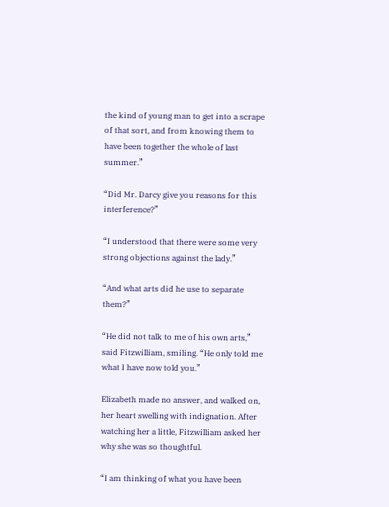the kind of young man to get into a scrape of that sort, and from knowing them to have been together the whole of last summer.”

“Did Mr. Darcy give you reasons for this interference?”

“I understood that there were some very strong objections against the lady.”

“And what arts did he use to separate them?”

“He did not talk to me of his own arts,” said Fitzwilliam, smiling. “He only told me what I have now told you.”

Elizabeth made no answer, and walked on, her heart swelling with indignation. After watching her a little, Fitzwilliam asked her why she was so thoughtful.

“I am thinking of what you have been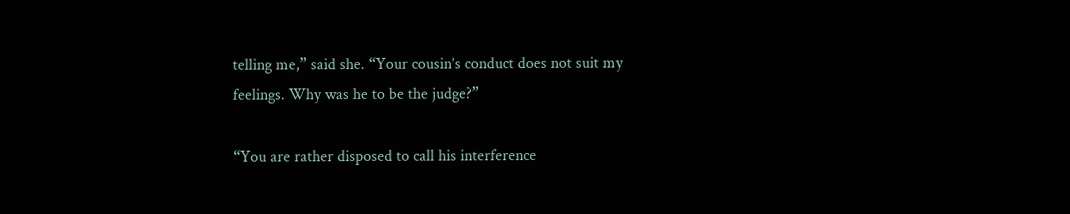telling me,” said she. “Your cousin’s conduct does not suit my feelings. Why was he to be the judge?”

“You are rather disposed to call his interference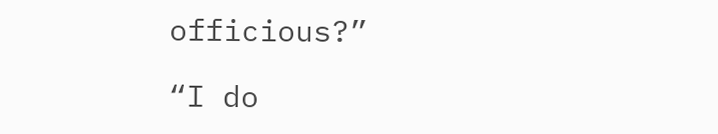officious?”

“I do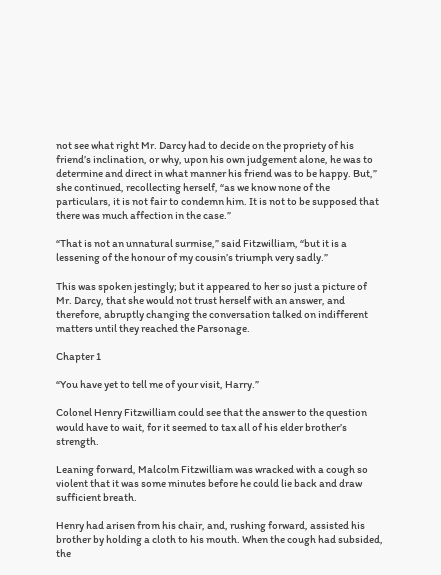not see what right Mr. Darcy had to decide on the propriety of his friend’s inclination, or why, upon his own judgement alone, he was to determine and direct in what manner his friend was to be happy. But,” she continued, recollecting herself, “as we know none of the particulars, it is not fair to condemn him. It is not to be supposed that there was much affection in the case.”

“That is not an unnatural surmise,” said Fitzwilliam, “but it is a lessening of the honour of my cousin’s triumph very sadly.”

This was spoken jestingly; but it appeared to her so just a picture of Mr. Darcy, that she would not trust herself with an answer, and therefore, abruptly changing the conversation talked on indifferent matters until they reached the Parsonage.

Chapter 1

“You have yet to tell me of your visit, Harry.”

Colonel Henry Fitzwilliam could see that the answer to the question would have to wait, for it seemed to tax all of his elder brother’s strength.

Leaning forward, Malcolm Fitzwilliam was wracked with a cough so violent that it was some minutes before he could lie back and draw sufficient breath.

Henry had arisen from his chair, and, rushing forward, assisted his brother by holding a cloth to his mouth. When the cough had subsided, the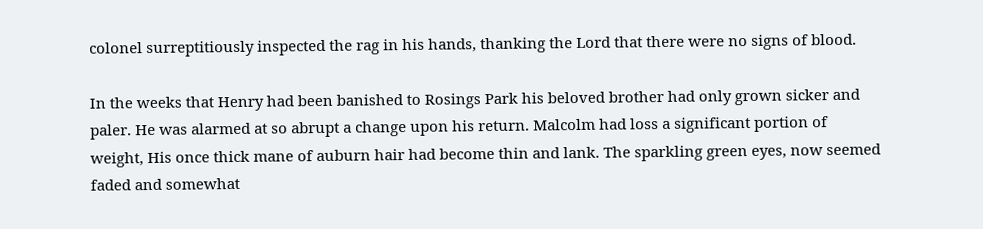colonel surreptitiously inspected the rag in his hands, thanking the Lord that there were no signs of blood.

In the weeks that Henry had been banished to Rosings Park his beloved brother had only grown sicker and paler. He was alarmed at so abrupt a change upon his return. Malcolm had loss a significant portion of weight, His once thick mane of auburn hair had become thin and lank. The sparkling green eyes, now seemed faded and somewhat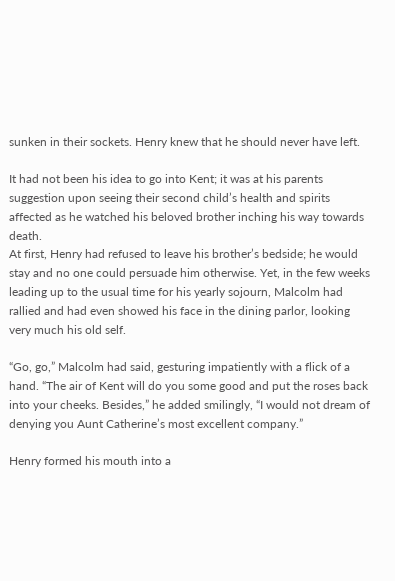sunken in their sockets. Henry knew that he should never have left.

It had not been his idea to go into Kent; it was at his parents suggestion upon seeing their second child’s health and spirits affected as he watched his beloved brother inching his way towards death.
At first, Henry had refused to leave his brother’s bedside; he would stay and no one could persuade him otherwise. Yet, in the few weeks leading up to the usual time for his yearly sojourn, Malcolm had rallied and had even showed his face in the dining parlor, looking very much his old self.

“Go, go,” Malcolm had said, gesturing impatiently with a flick of a hand. “The air of Kent will do you some good and put the roses back into your cheeks. Besides,” he added smilingly, “I would not dream of denying you Aunt Catherine’s most excellent company.”

Henry formed his mouth into a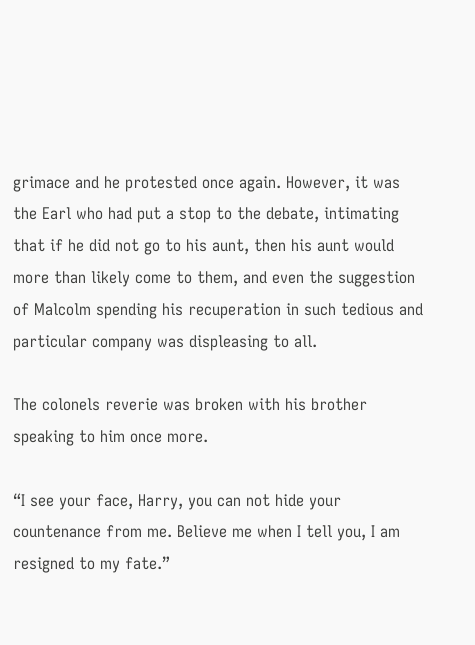grimace and he protested once again. However, it was the Earl who had put a stop to the debate, intimating that if he did not go to his aunt, then his aunt would more than likely come to them, and even the suggestion of Malcolm spending his recuperation in such tedious and particular company was displeasing to all.

The colonels reverie was broken with his brother speaking to him once more.

“I see your face, Harry, you can not hide your countenance from me. Believe me when I tell you, I am resigned to my fate.”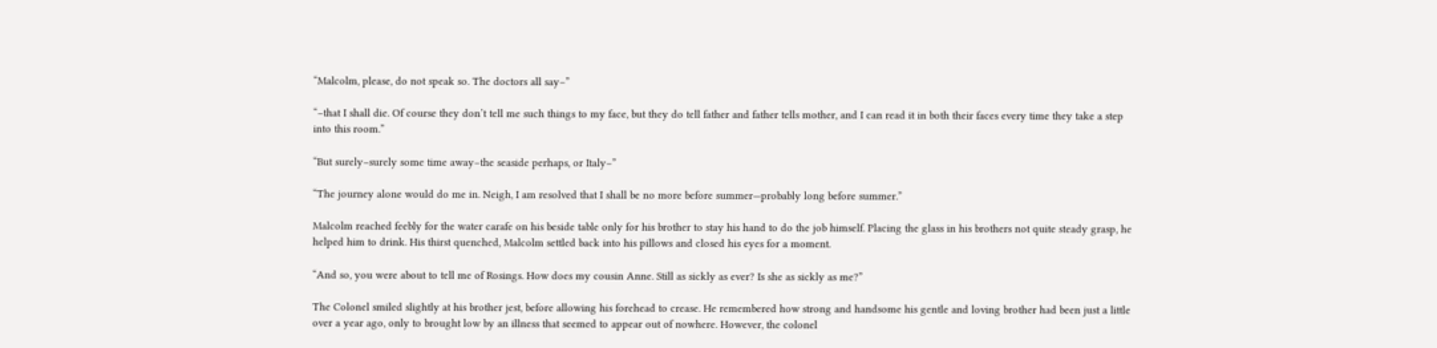“Malcolm, please, do not speak so. The doctors all say–”

“–that I shall die. Of course they don’t tell me such things to my face, but they do tell father and father tells mother, and I can read it in both their faces every time they take a step into this room.”

“But surely–surely some time away–the seaside perhaps, or Italy–”

“The journey alone would do me in. Neigh, I am resolved that I shall be no more before summer—probably long before summer.”

Malcolm reached feebly for the water carafe on his beside table only for his brother to stay his hand to do the job himself. Placing the glass in his brothers not quite steady grasp, he helped him to drink. His thirst quenched, Malcolm settled back into his pillows and closed his eyes for a moment.

“And so, you were about to tell me of Rosings. How does my cousin Anne. Still as sickly as ever? Is she as sickly as me?”

The Colonel smiled slightly at his brother jest, before allowing his forehead to crease. He remembered how strong and handsome his gentle and loving brother had been just a little over a year ago, only to brought low by an illness that seemed to appear out of nowhere. However, the colonel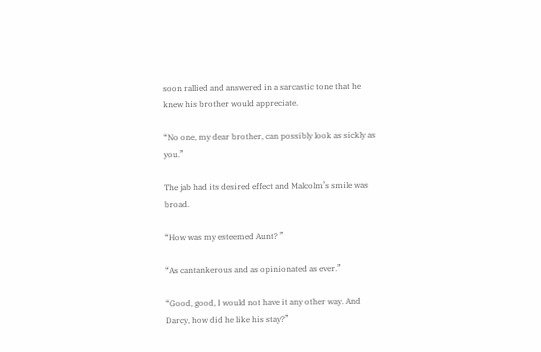soon rallied and answered in a sarcastic tone that he knew his brother would appreciate.

“No one, my dear brother, can possibly look as sickly as you.”

The jab had its desired effect and Malcolm’s smile was broad.

“How was my esteemed Aunt? ”

“As cantankerous and as opinionated as ever.”

“Good, good, I would not have it any other way. And Darcy, how did he like his stay?”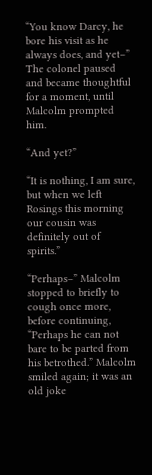“You know Darcy, he bore his visit as he always does, and yet–” The colonel paused and became thoughtful for a moment, until Malcolm prompted him.

“And yet?”

“It is nothing, I am sure, but when we left Rosings this morning our cousin was definitely out of spirits.”

“Perhaps–” Malcolm stopped to briefly to cough once more, before continuing, “Perhaps he can not bare to be parted from his betrothed.” Malcolm smiled again; it was an old joke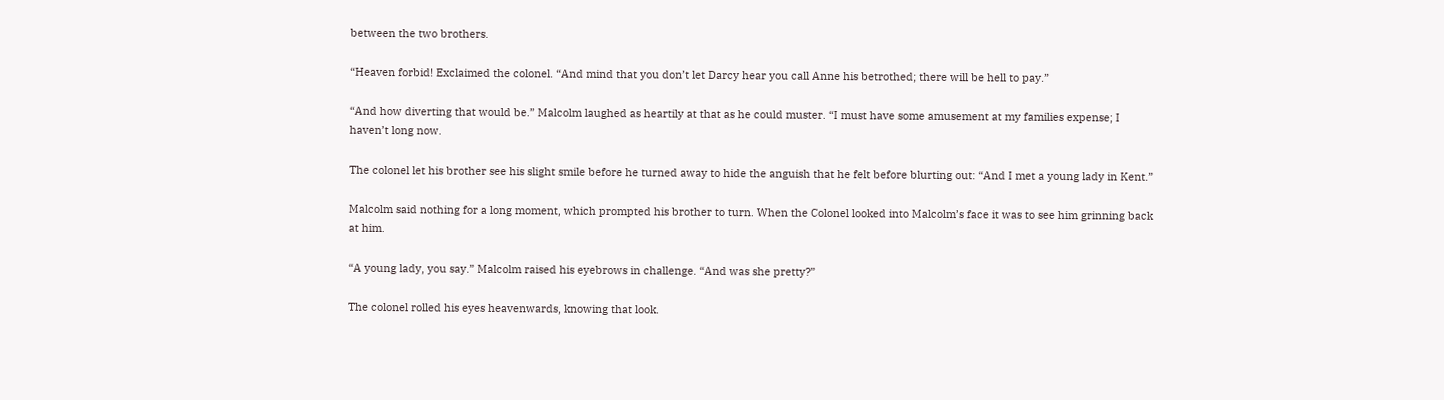between the two brothers.

“Heaven forbid! Exclaimed the colonel. “And mind that you don’t let Darcy hear you call Anne his betrothed; there will be hell to pay.”

“And how diverting that would be.” Malcolm laughed as heartily at that as he could muster. “I must have some amusement at my families expense; I haven’t long now.

The colonel let his brother see his slight smile before he turned away to hide the anguish that he felt before blurting out: “And I met a young lady in Kent.”

Malcolm said nothing for a long moment, which prompted his brother to turn. When the Colonel looked into Malcolm’s face it was to see him grinning back at him.

“A young lady, you say.” Malcolm raised his eyebrows in challenge. “And was she pretty?”

The colonel rolled his eyes heavenwards, knowing that look.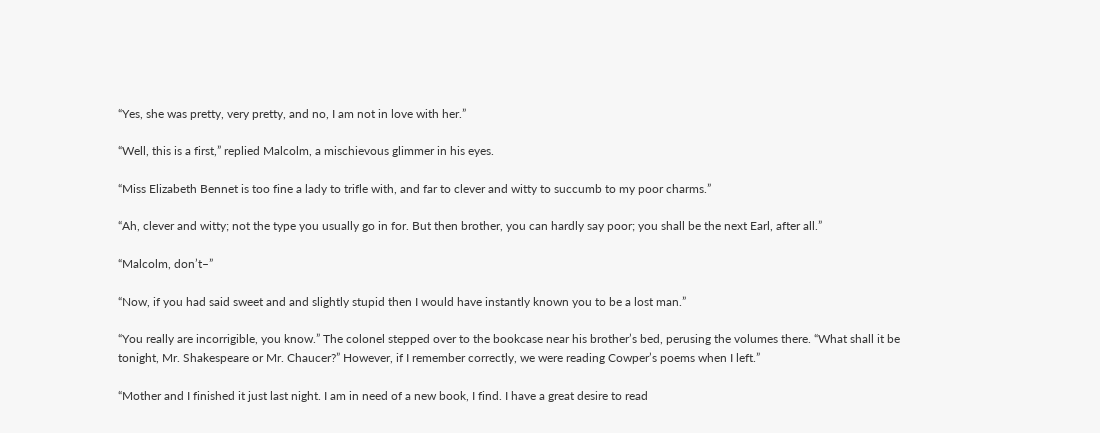“Yes, she was pretty, very pretty, and no, I am not in love with her.”

“Well, this is a first,” replied Malcolm, a mischievous glimmer in his eyes.

“Miss Elizabeth Bennet is too fine a lady to trifle with, and far to clever and witty to succumb to my poor charms.”

“Ah, clever and witty; not the type you usually go in for. But then brother, you can hardly say poor; you shall be the next Earl, after all.”

“Malcolm, don’t–”

“Now, if you had said sweet and and slightly stupid then I would have instantly known you to be a lost man.”

“You really are incorrigible, you know.” The colonel stepped over to the bookcase near his brother’s bed, perusing the volumes there. “What shall it be tonight, Mr. Shakespeare or Mr. Chaucer?” However, if I remember correctly, we were reading Cowper’s poems when I left.”

“Mother and I finished it just last night. I am in need of a new book, I find. I have a great desire to read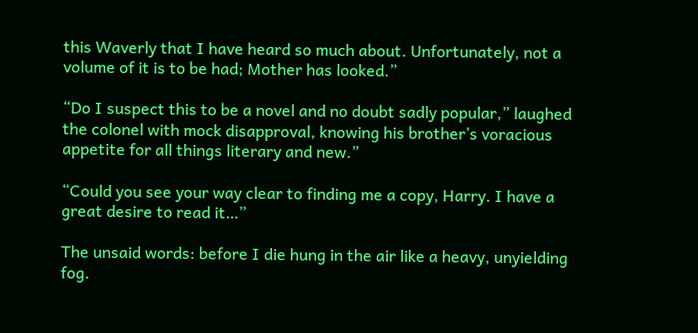this Waverly that I have heard so much about. Unfortunately, not a volume of it is to be had; Mother has looked.”

“Do I suspect this to be a novel and no doubt sadly popular,” laughed the colonel with mock disapproval, knowing his brother’s voracious appetite for all things literary and new.”

“Could you see your way clear to finding me a copy, Harry. I have a great desire to read it…”

The unsaid words: before I die hung in the air like a heavy, unyielding fog.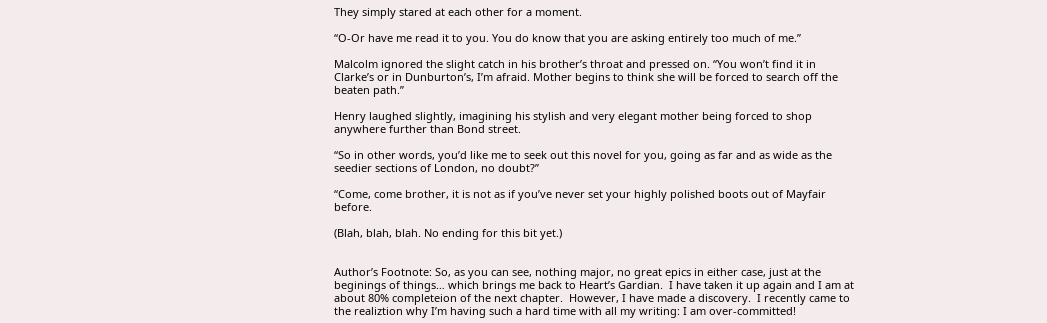They simply stared at each other for a moment.

“O-Or have me read it to you. You do know that you are asking entirely too much of me.”

Malcolm ignored the slight catch in his brother’s throat and pressed on. “You won’t find it in Clarke’s or in Dunburton’s, I’m afraid. Mother begins to think she will be forced to search off the beaten path.”

Henry laughed slightly, imagining his stylish and very elegant mother being forced to shop anywhere further than Bond street.

“So in other words, you’d like me to seek out this novel for you, going as far and as wide as the seedier sections of London, no doubt?”

“Come, come brother, it is not as if you’ve never set your highly polished boots out of Mayfair before.

(Blah, blah, blah. No ending for this bit yet.)


Author’s Footnote: So, as you can see, nothing major, no great epics in either case, just at the beginings of things… which brings me back to Heart’s Gardian.  I have taken it up again and I am at about 80% completeion of the next chapter.  However, I have made a discovery.  I recently came to the realiztion why I’m having such a hard time with all my writing: I am over-committed!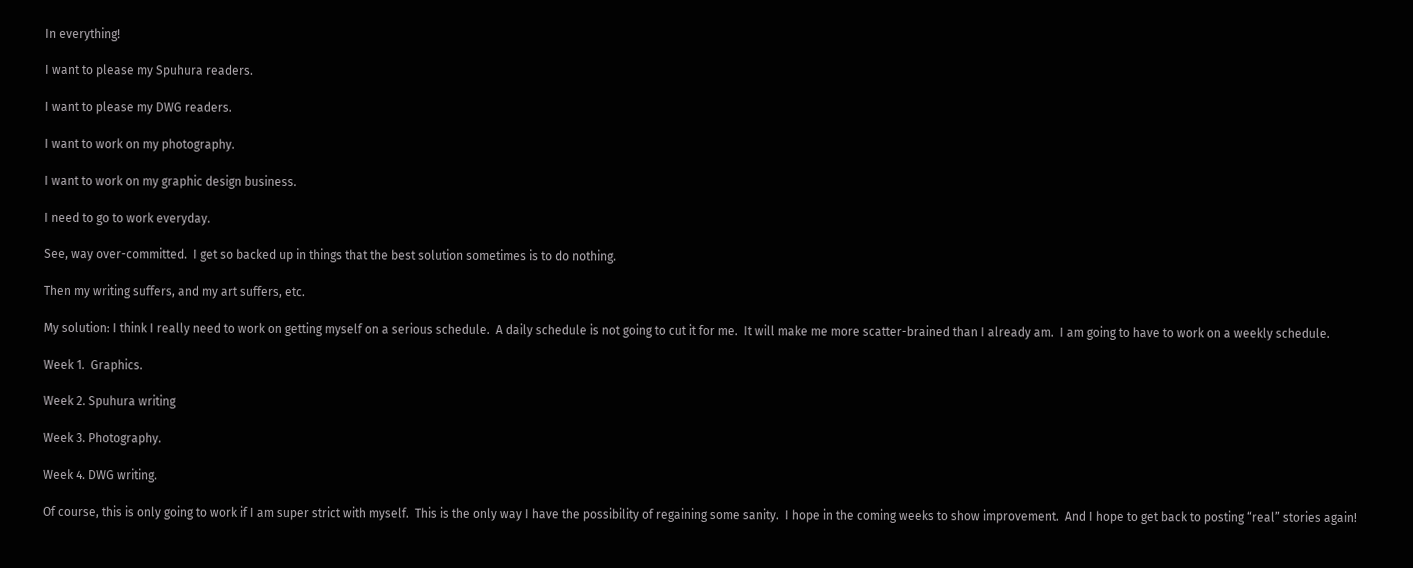In everything!

I want to please my Spuhura readers.

I want to please my DWG readers.

I want to work on my photography.

I want to work on my graphic design business.

I need to go to work everyday.

See, way over-committed.  I get so backed up in things that the best solution sometimes is to do nothing.

Then my writing suffers, and my art suffers, etc.

My solution: I think I really need to work on getting myself on a serious schedule.  A daily schedule is not going to cut it for me.  It will make me more scatter-brained than I already am.  I am going to have to work on a weekly schedule.

Week 1.  Graphics.

Week 2. Spuhura writing

Week 3. Photography.

Week 4. DWG writing.

Of course, this is only going to work if I am super strict with myself.  This is the only way I have the possibility of regaining some sanity.  I hope in the coming weeks to show improvement.  And I hope to get back to posting “real” stories again!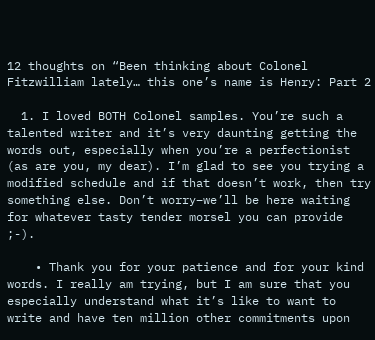12 thoughts on “Been thinking about Colonel Fitzwilliam lately… this one’s name is Henry: Part 2

  1. I loved BOTH Colonel samples. You’re such a talented writer and it’s very daunting getting the words out, especially when you’re a perfectionist (as are you, my dear). I’m glad to see you trying a modified schedule and if that doesn’t work, then try something else. Don’t worry–we’ll be here waiting for whatever tasty tender morsel you can provide ;-).

    • Thank you for your patience and for your kind words. I really am trying, but I am sure that you especially understand what it’s like to want to write and have ten million other commitments upon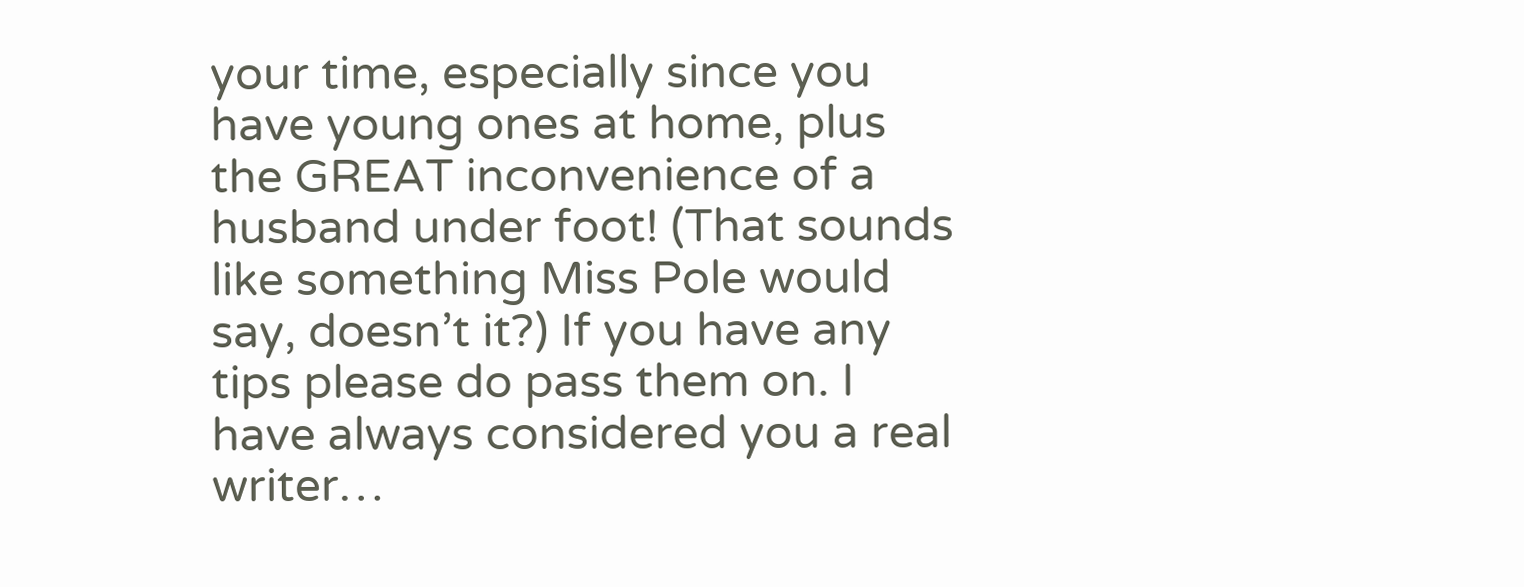your time, especially since you have young ones at home, plus the GREAT inconvenience of a husband under foot! (That sounds like something Miss Pole would say, doesn’t it?) If you have any tips please do pass them on. I have always considered you a real writer…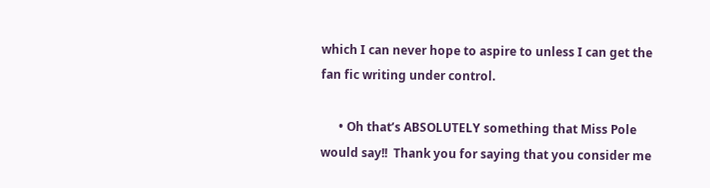which I can never hope to aspire to unless I can get the fan fic writing under control.

      • Oh that’s ABSOLUTELY something that Miss Pole would say!!  Thank you for saying that you consider me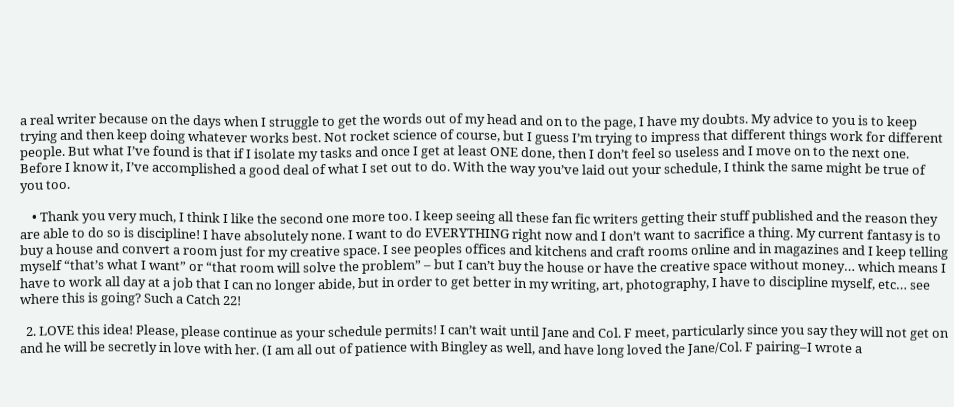a real writer because on the days when I struggle to get the words out of my head and on to the page, I have my doubts. My advice to you is to keep trying and then keep doing whatever works best. Not rocket science of course, but I guess I’m trying to impress that different things work for different people. But what I’ve found is that if I isolate my tasks and once I get at least ONE done, then I don’t feel so useless and I move on to the next one. Before I know it, I’ve accomplished a good deal of what I set out to do. With the way you’ve laid out your schedule, I think the same might be true of you too.

    • Thank you very much, I think I like the second one more too. I keep seeing all these fan fic writers getting their stuff published and the reason they are able to do so is discipline! I have absolutely none. I want to do EVERYTHING right now and I don’t want to sacrifice a thing. My current fantasy is to buy a house and convert a room just for my creative space. I see peoples offices and kitchens and craft rooms online and in magazines and I keep telling myself “that’s what I want” or “that room will solve the problem” – but I can’t buy the house or have the creative space without money… which means I have to work all day at a job that I can no longer abide, but in order to get better in my writing, art, photography, I have to discipline myself, etc… see where this is going? Such a Catch 22!

  2. LOVE this idea! Please, please continue as your schedule permits! I can’t wait until Jane and Col. F meet, particularly since you say they will not get on and he will be secretly in love with her. (I am all out of patience with Bingley as well, and have long loved the Jane/Col. F pairing–I wrote a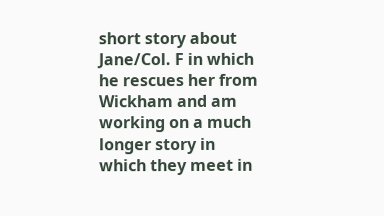short story about Jane/Col. F in which he rescues her from Wickham and am working on a much longer story in which they meet in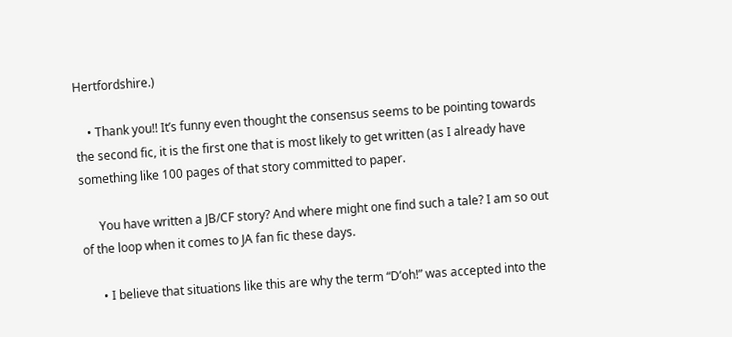Hertfordshire.)

    • Thank you!! It’s funny even thought the consensus seems to be pointing towards the second fic, it is the first one that is most likely to get written (as I already have something like 100 pages of that story committed to paper.

      You have written a JB/CF story? And where might one find such a tale? I am so out of the loop when it comes to JA fan fic these days.

      • I believe that situations like this are why the term “D’oh!” was accepted into the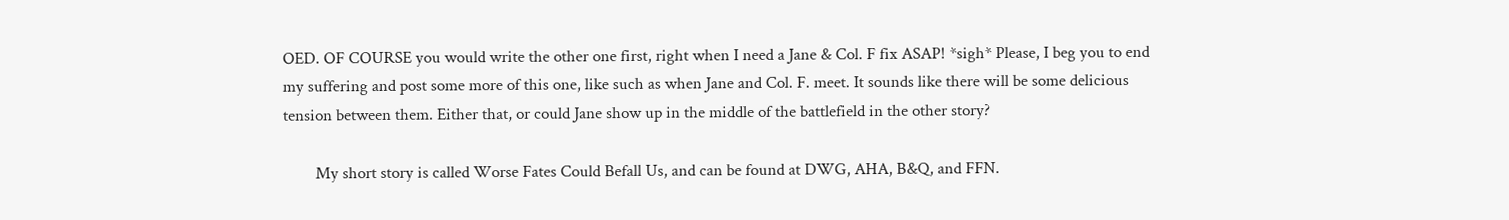OED. OF COURSE you would write the other one first, right when I need a Jane & Col. F fix ASAP! *sigh* Please, I beg you to end my suffering and post some more of this one, like such as when Jane and Col. F. meet. It sounds like there will be some delicious tension between them. Either that, or could Jane show up in the middle of the battlefield in the other story?

        My short story is called Worse Fates Could Befall Us, and can be found at DWG, AHA, B&Q, and FFN.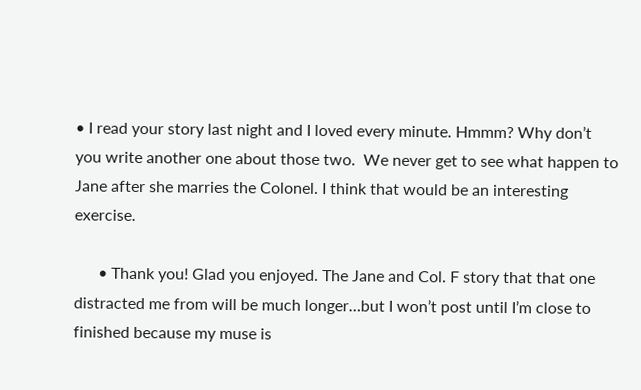• I read your story last night and I loved every minute. Hmmm? Why don’t you write another one about those two.  We never get to see what happen to Jane after she marries the Colonel. I think that would be an interesting exercise.

      • Thank you! Glad you enjoyed. The Jane and Col. F story that that one distracted me from will be much longer…but I won’t post until I’m close to finished because my muse is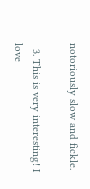notoriously slow and fickle.

  3. This is very interesting! I love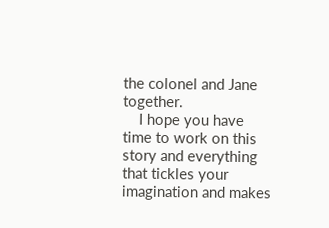the colonel and Jane together.
    I hope you have time to work on this story and everything that tickles your imagination and makes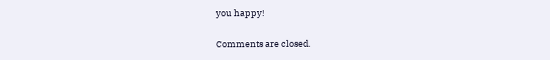you happy!

Comments are closed.